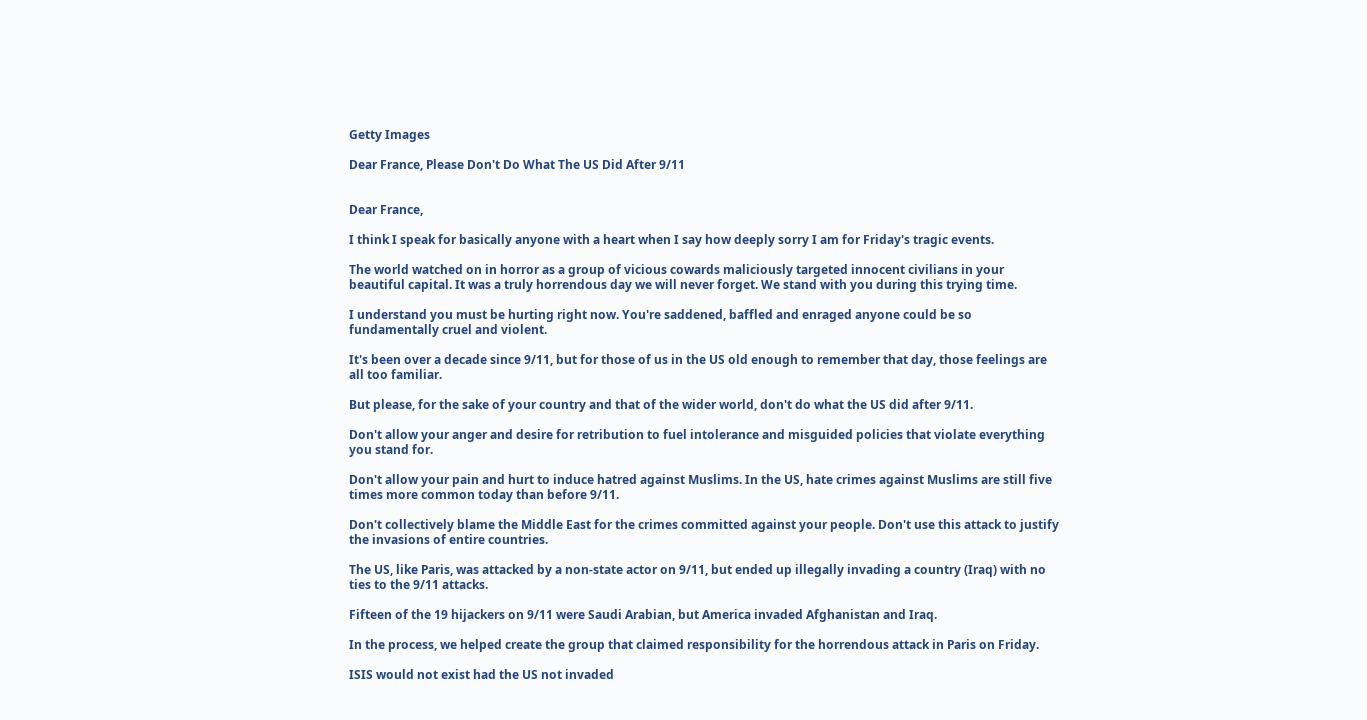Getty Images

Dear France, Please Don't Do What The US Did After 9/11


Dear France,

I think I speak for basically anyone with a heart when I say how deeply sorry I am for Friday's tragic events.

The world watched on in horror as a group of vicious cowards maliciously targeted innocent civilians in your beautiful capital. It was a truly horrendous day we will never forget. We stand with you during this trying time.

I understand you must be hurting right now. You're saddened, baffled and enraged anyone could be so fundamentally cruel and violent.

It's been over a decade since 9/11, but for those of us in the US old enough to remember that day, those feelings are all too familiar.

But please, for the sake of your country and that of the wider world, don't do what the US did after 9/11.

Don't allow your anger and desire for retribution to fuel intolerance and misguided policies that violate everything you stand for.

Don't allow your pain and hurt to induce hatred against Muslims. In the US, hate crimes against Muslims are still five times more common today than before 9/11.

Don't collectively blame the Middle East for the crimes committed against your people. Don't use this attack to justify the invasions of entire countries.

The US, like Paris, was attacked by a non-state actor on 9/11, but ended up illegally invading a country (Iraq) with no ties to the 9/11 attacks.

Fifteen of the 19 hijackers on 9/11 were Saudi Arabian, but America invaded Afghanistan and Iraq.

In the process, we helped create the group that claimed responsibility for the horrendous attack in Paris on Friday.

ISIS would not exist had the US not invaded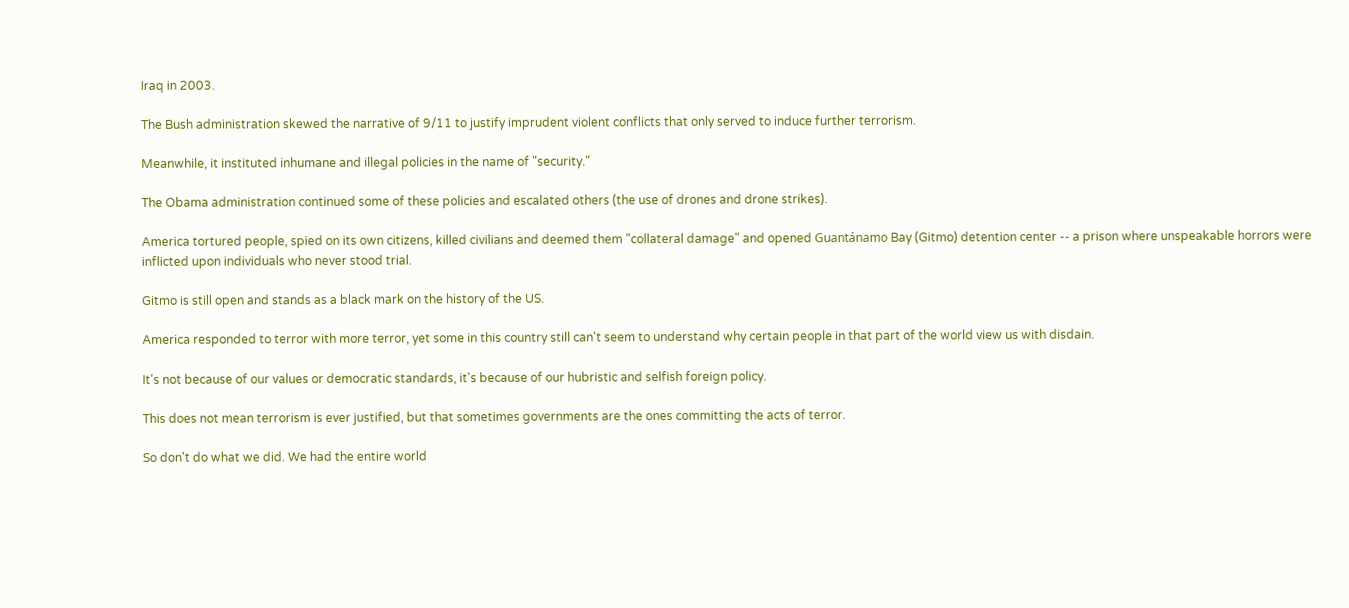Iraq in 2003.

The Bush administration skewed the narrative of 9/11 to justify imprudent violent conflicts that only served to induce further terrorism.

Meanwhile, it instituted inhumane and illegal policies in the name of "security."

The Obama administration continued some of these policies and escalated others (the use of drones and drone strikes).

America tortured people, spied on its own citizens, killed civilians and deemed them "collateral damage" and opened Guantánamo Bay (Gitmo) detention center -- a prison where unspeakable horrors were inflicted upon individuals who never stood trial.

Gitmo is still open and stands as a black mark on the history of the US.

America responded to terror with more terror, yet some in this country still can't seem to understand why certain people in that part of the world view us with disdain.

It's not because of our values or democratic standards, it's because of our hubristic and selfish foreign policy.

This does not mean terrorism is ever justified, but that sometimes governments are the ones committing the acts of terror.

So don't do what we did. We had the entire world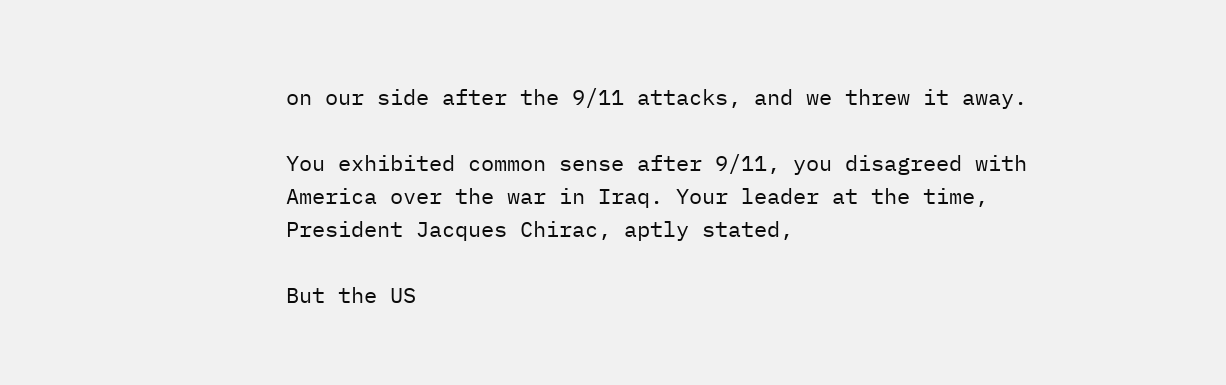on our side after the 9/11 attacks, and we threw it away.

You exhibited common sense after 9/11, you disagreed with America over the war in Iraq. Your leader at the time, President Jacques Chirac, aptly stated,

But the US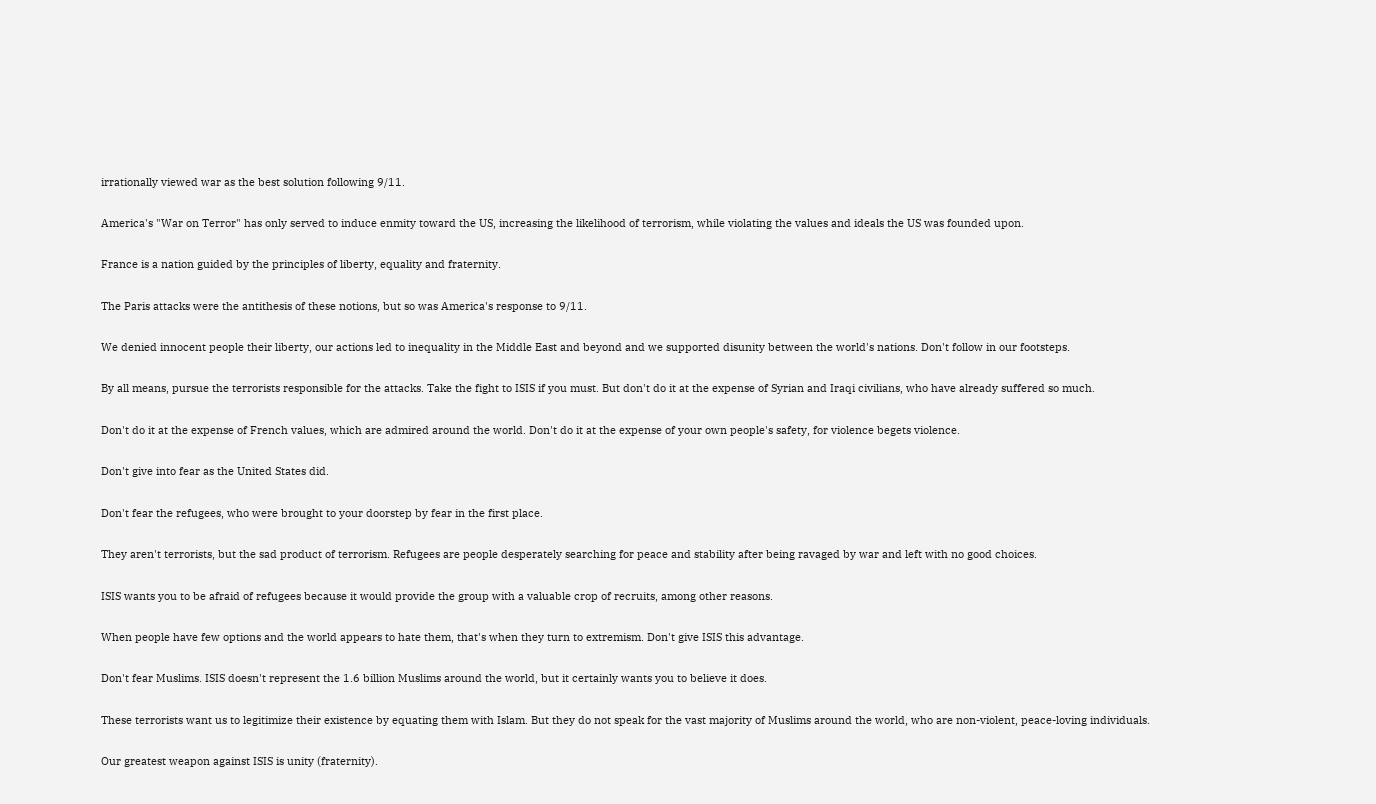irrationally viewed war as the best solution following 9/11.

America's "War on Terror" has only served to induce enmity toward the US, increasing the likelihood of terrorism, while violating the values and ideals the US was founded upon.

France is a nation guided by the principles of liberty, equality and fraternity.

The Paris attacks were the antithesis of these notions, but so was America's response to 9/11.

We denied innocent people their liberty, our actions led to inequality in the Middle East and beyond and we supported disunity between the world's nations. Don't follow in our footsteps.

By all means, pursue the terrorists responsible for the attacks. Take the fight to ISIS if you must. But don't do it at the expense of Syrian and Iraqi civilians, who have already suffered so much.

Don't do it at the expense of French values, which are admired around the world. Don't do it at the expense of your own people's safety, for violence begets violence.

Don't give into fear as the United States did.

Don't fear the refugees, who were brought to your doorstep by fear in the first place.

They aren't terrorists, but the sad product of terrorism. Refugees are people desperately searching for peace and stability after being ravaged by war and left with no good choices.

ISIS wants you to be afraid of refugees because it would provide the group with a valuable crop of recruits, among other reasons.

When people have few options and the world appears to hate them, that's when they turn to extremism. Don't give ISIS this advantage.

Don't fear Muslims. ISIS doesn't represent the 1.6 billion Muslims around the world, but it certainly wants you to believe it does.

These terrorists want us to legitimize their existence by equating them with Islam. But they do not speak for the vast majority of Muslims around the world, who are non-violent, peace-loving individuals.

Our greatest weapon against ISIS is unity (fraternity).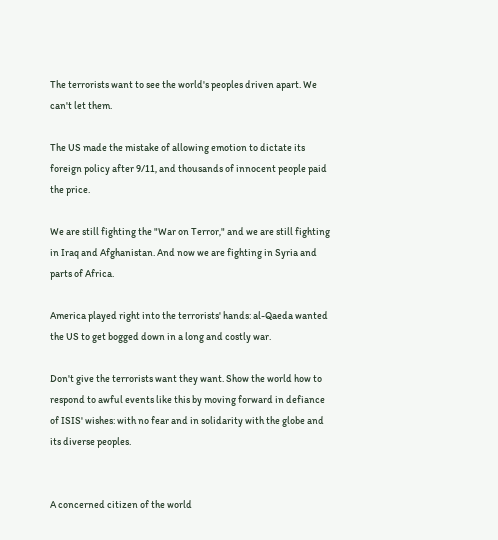The terrorists want to see the world's peoples driven apart. We can't let them.

The US made the mistake of allowing emotion to dictate its foreign policy after 9/11, and thousands of innocent people paid the price.

We are still fighting the "War on Terror," and we are still fighting in Iraq and Afghanistan. And now we are fighting in Syria and parts of Africa.

America played right into the terrorists' hands: al-Qaeda wanted the US to get bogged down in a long and costly war.

Don't give the terrorists want they want. Show the world how to respond to awful events like this by moving forward in defiance of ISIS' wishes: with no fear and in solidarity with the globe and its diverse peoples.


A concerned citizen of the world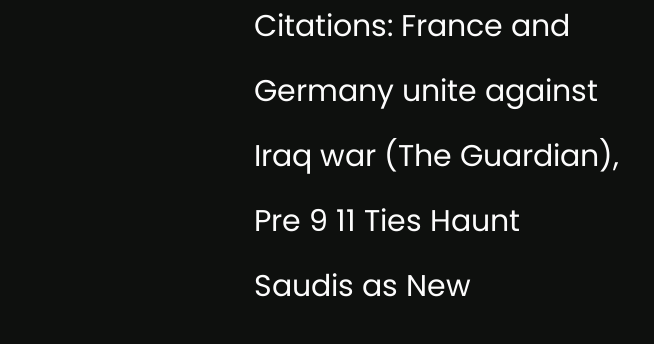Citations: France and Germany unite against Iraq war (The Guardian), Pre 9 11 Ties Haunt Saudis as New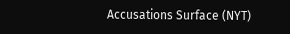Accusations Surface (NYT)